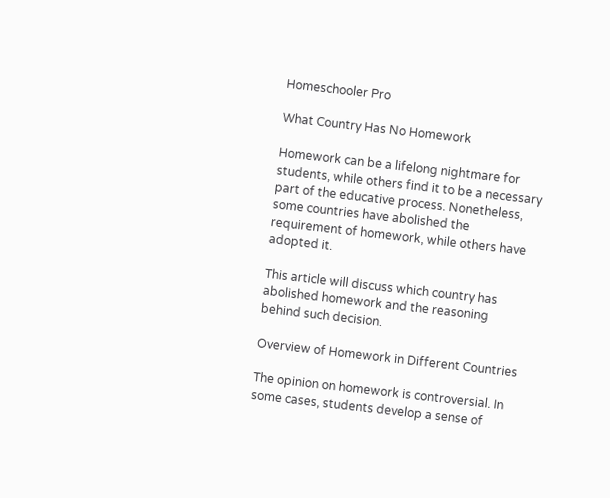Homeschooler Pro

What Country Has No Homework

Homework can be a lifelong nightmare for students, while others find it to be a necessary part of the educative process. Nonetheless, some countries have abolished the requirement of homework, while others have adopted it.

This article will discuss which country has abolished homework and the reasoning behind such decision.

Overview of Homework in Different Countries

The opinion on homework is controversial. In some cases, students develop a sense of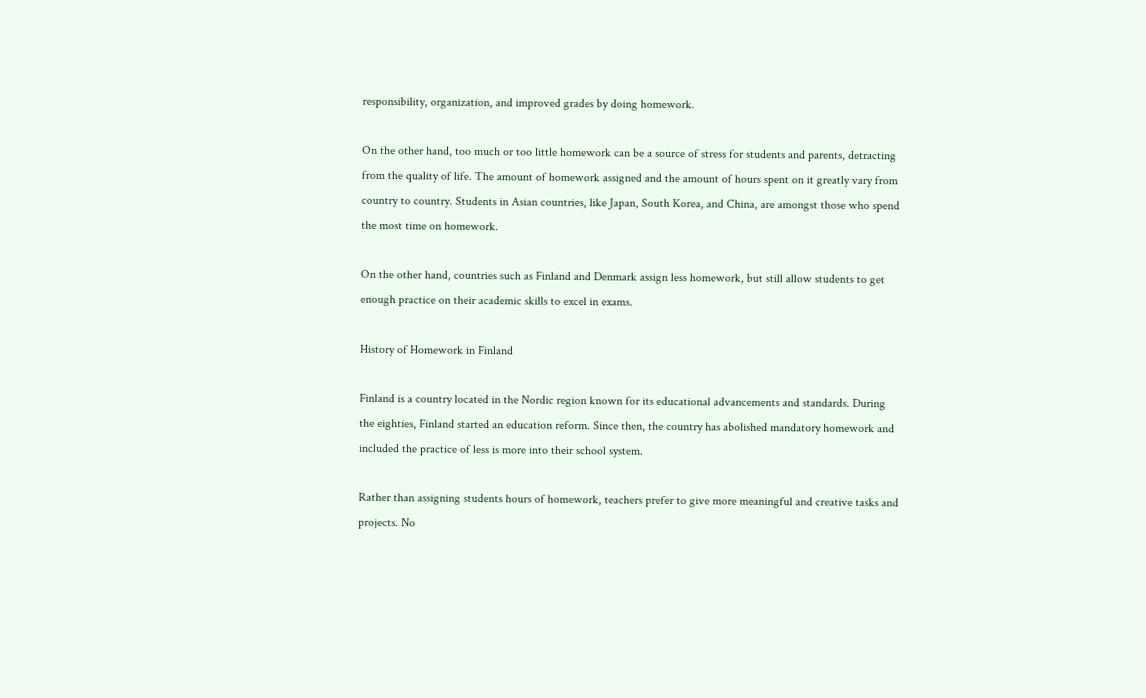responsibility, organization, and improved grades by doing homework.

On the other hand, too much or too little homework can be a source of stress for students and parents, detracting from the quality of life. The amount of homework assigned and the amount of hours spent on it greatly vary from country to country. Students in Asian countries, like Japan, South Korea, and China, are amongst those who spend the most time on homework.

On the other hand, countries such as Finland and Denmark assign less homework, but still allow students to get enough practice on their academic skills to excel in exams.

History of Homework in Finland

Finland is a country located in the Nordic region known for its educational advancements and standards. During the eighties, Finland started an education reform. Since then, the country has abolished mandatory homework and included the practice of less is more into their school system.

Rather than assigning students hours of homework, teachers prefer to give more meaningful and creative tasks and projects. No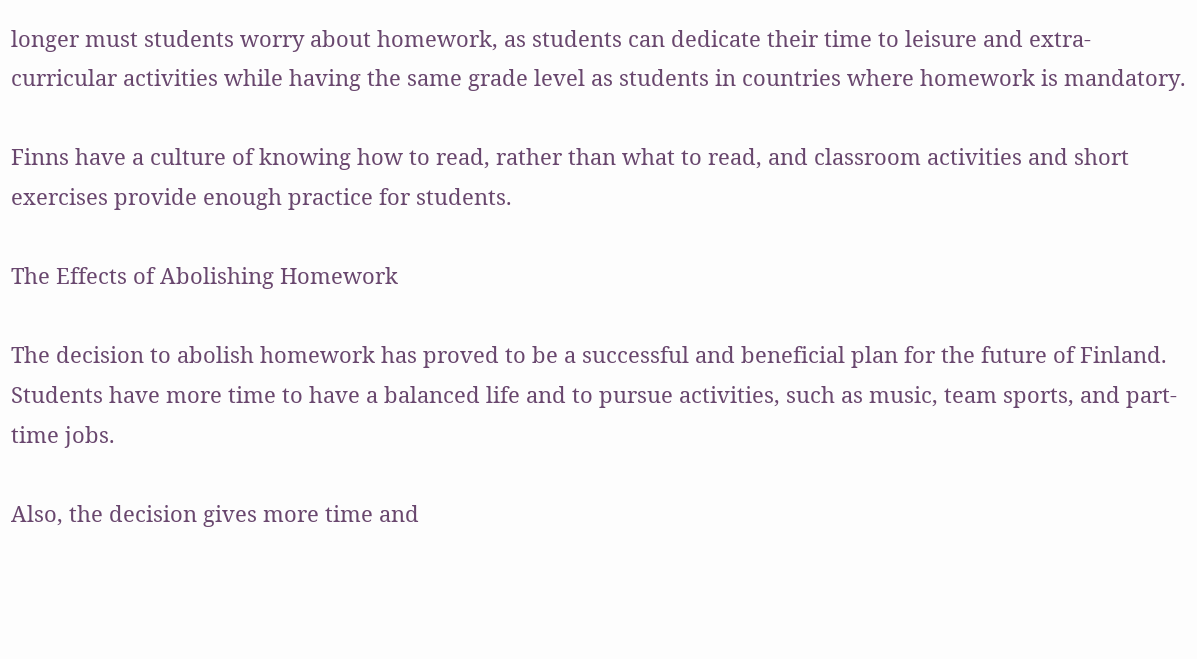longer must students worry about homework, as students can dedicate their time to leisure and extra-curricular activities while having the same grade level as students in countries where homework is mandatory.

Finns have a culture of knowing how to read, rather than what to read, and classroom activities and short exercises provide enough practice for students.

The Effects of Abolishing Homework

The decision to abolish homework has proved to be a successful and beneficial plan for the future of Finland. Students have more time to have a balanced life and to pursue activities, such as music, team sports, and part-time jobs.

Also, the decision gives more time and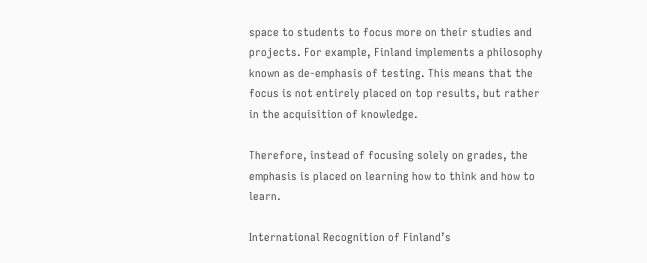space to students to focus more on their studies and projects. For example, Finland implements a philosophy known as de-emphasis of testing. This means that the focus is not entirely placed on top results, but rather in the acquisition of knowledge.

Therefore, instead of focusing solely on grades, the emphasis is placed on learning how to think and how to learn.

International Recognition of Finland’s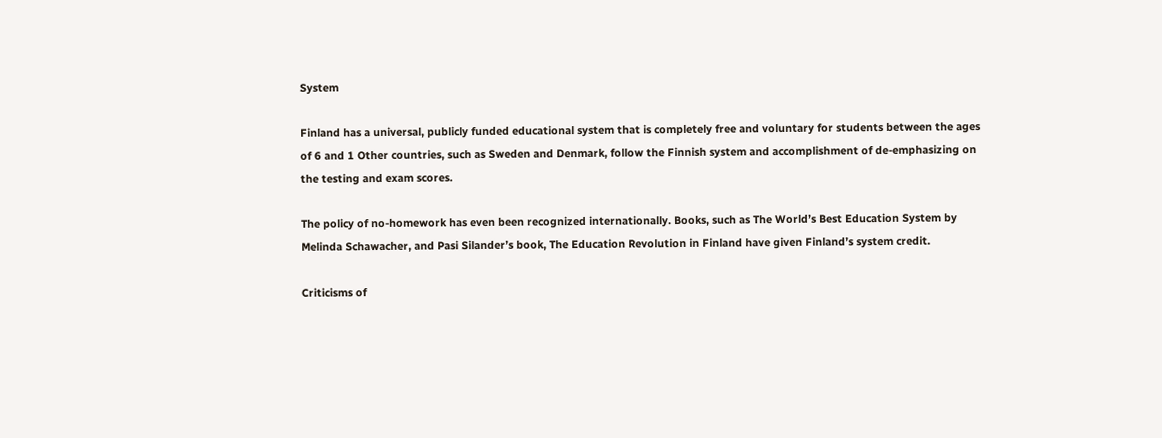System

Finland has a universal, publicly funded educational system that is completely free and voluntary for students between the ages of 6 and 1 Other countries, such as Sweden and Denmark, follow the Finnish system and accomplishment of de-emphasizing on the testing and exam scores.

The policy of no-homework has even been recognized internationally. Books, such as The World’s Best Education System by Melinda Schawacher, and Pasi Silander’s book, The Education Revolution in Finland have given Finland’s system credit.

Criticisms of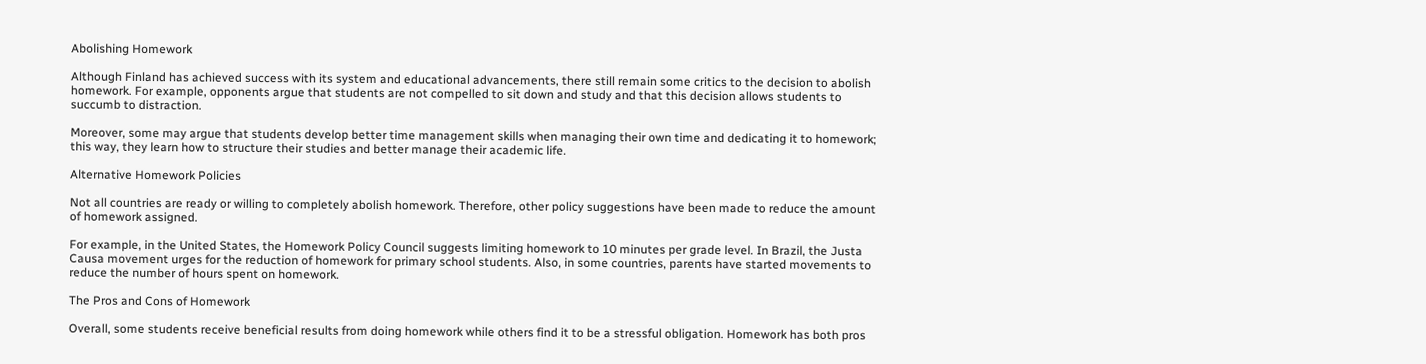Abolishing Homework

Although Finland has achieved success with its system and educational advancements, there still remain some critics to the decision to abolish homework. For example, opponents argue that students are not compelled to sit down and study and that this decision allows students to succumb to distraction.

Moreover, some may argue that students develop better time management skills when managing their own time and dedicating it to homework; this way, they learn how to structure their studies and better manage their academic life.

Alternative Homework Policies

Not all countries are ready or willing to completely abolish homework. Therefore, other policy suggestions have been made to reduce the amount of homework assigned.

For example, in the United States, the Homework Policy Council suggests limiting homework to 10 minutes per grade level. In Brazil, the Justa Causa movement urges for the reduction of homework for primary school students. Also, in some countries, parents have started movements to reduce the number of hours spent on homework.

The Pros and Cons of Homework

Overall, some students receive beneficial results from doing homework while others find it to be a stressful obligation. Homework has both pros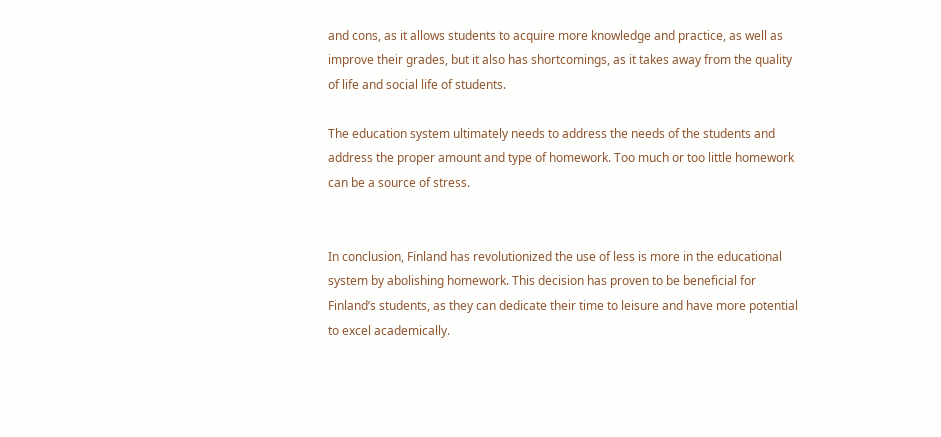and cons, as it allows students to acquire more knowledge and practice, as well as improve their grades, but it also has shortcomings, as it takes away from the quality of life and social life of students.

The education system ultimately needs to address the needs of the students and address the proper amount and type of homework. Too much or too little homework can be a source of stress.


In conclusion, Finland has revolutionized the use of less is more in the educational system by abolishing homework. This decision has proven to be beneficial for Finland’s students, as they can dedicate their time to leisure and have more potential to excel academically.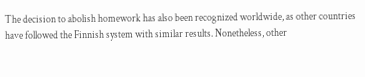The decision to abolish homework has also been recognized worldwide, as other countries have followed the Finnish system with similar results. Nonetheless, other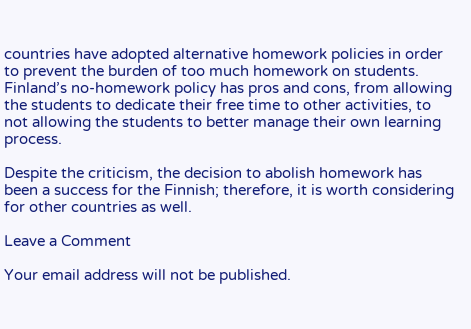countries have adopted alternative homework policies in order to prevent the burden of too much homework on students. Finland’s no-homework policy has pros and cons, from allowing the students to dedicate their free time to other activities, to not allowing the students to better manage their own learning process.

Despite the criticism, the decision to abolish homework has been a success for the Finnish; therefore, it is worth considering for other countries as well.

Leave a Comment

Your email address will not be published.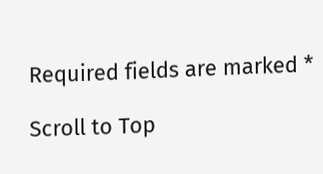Required fields are marked *

Scroll to Top